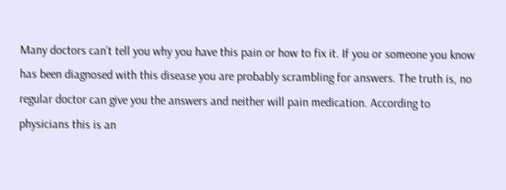Many doctors can’t tell you why you have this pain or how to fix it. If you or someone you know has been diagnosed with this disease you are probably scrambling for answers. The truth is, no regular doctor can give you the answers and neither will pain medication. According to physicians this is an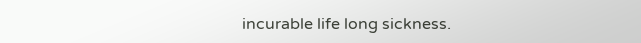incurable life long sickness.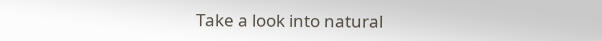Take a look into natural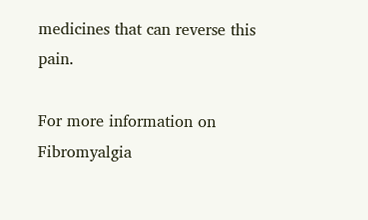medicines that can reverse this pain.

For more information on Fibromyalgia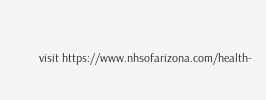visit https://www.nhsofarizona.com/health-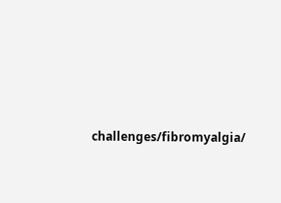challenges/fibromyalgia/